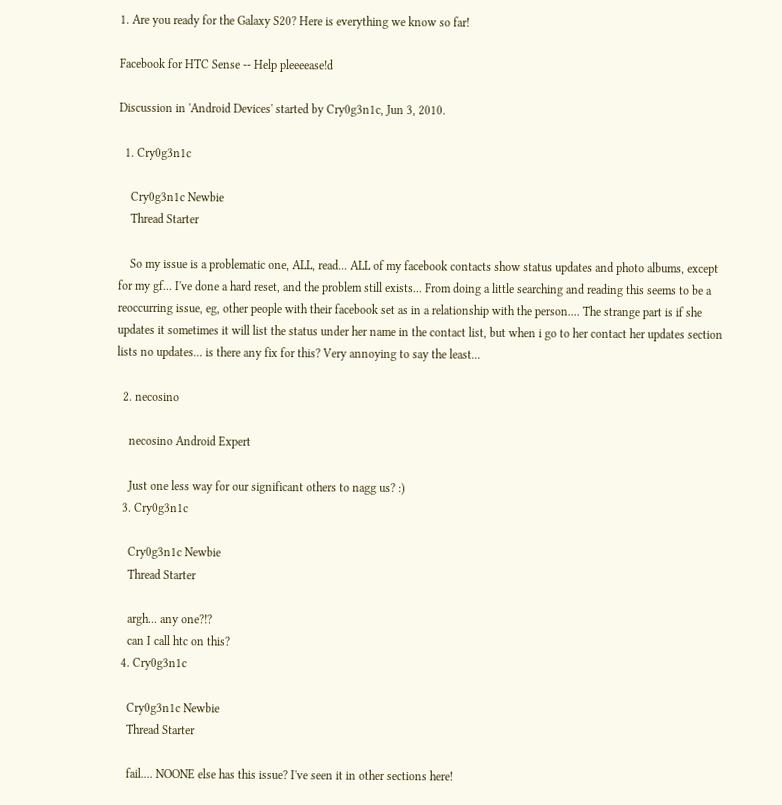1. Are you ready for the Galaxy S20? Here is everything we know so far!

Facebook for HTC Sense -- Help pleeeease!d

Discussion in 'Android Devices' started by Cry0g3n1c, Jun 3, 2010.

  1. Cry0g3n1c

    Cry0g3n1c Newbie
    Thread Starter

    So my issue is a problematic one, ALL, read... ALL of my facebook contacts show status updates and photo albums, except for my gf... I've done a hard reset, and the problem still exists... From doing a little searching and reading this seems to be a reoccurring issue, eg, other people with their facebook set as in a relationship with the person.... The strange part is if she updates it sometimes it will list the status under her name in the contact list, but when i go to her contact her updates section lists no updates... is there any fix for this? Very annoying to say the least...

  2. necosino

    necosino Android Expert

    Just one less way for our significant others to nagg us? :)
  3. Cry0g3n1c

    Cry0g3n1c Newbie
    Thread Starter

    argh... any one?!?
    can I call htc on this?
  4. Cry0g3n1c

    Cry0g3n1c Newbie
    Thread Starter

    fail.... NOONE else has this issue? I've seen it in other sections here!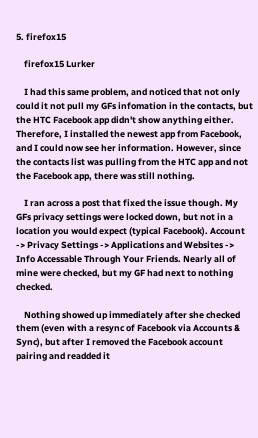5. firefox15

    firefox15 Lurker

    I had this same problem, and noticed that not only could it not pull my GFs infomation in the contacts, but the HTC Facebook app didn't show anything either. Therefore, I installed the newest app from Facebook, and I could now see her information. However, since the contacts list was pulling from the HTC app and not the Facebook app, there was still nothing.

    I ran across a post that fixed the issue though. My GFs privacy settings were locked down, but not in a location you would expect (typical Facebook). Account -> Privacy Settings -> Applications and Websites -> Info Accessable Through Your Friends. Nearly all of mine were checked, but my GF had next to nothing checked.

    Nothing showed up immediately after she checked them (even with a resync of Facebook via Accounts & Sync), but after I removed the Facebook account pairing and readded it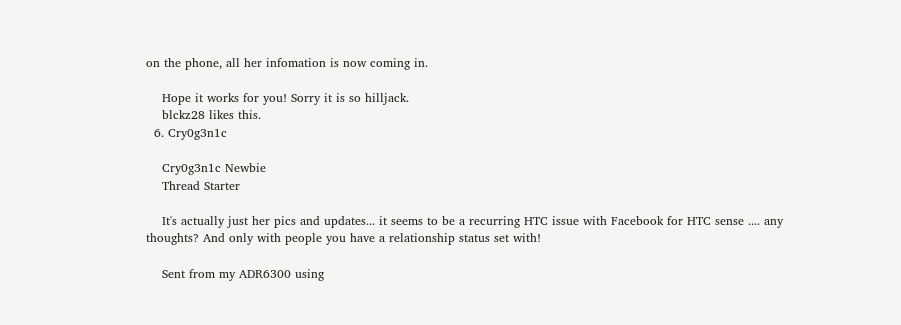on the phone, all her infomation is now coming in.

    Hope it works for you! Sorry it is so hilljack.
    blckz28 likes this.
  6. Cry0g3n1c

    Cry0g3n1c Newbie
    Thread Starter

    It's actually just her pics and updates... it seems to be a recurring HTC issue with Facebook for HTC sense .... any thoughts? And only with people you have a relationship status set with!

    Sent from my ADR6300 using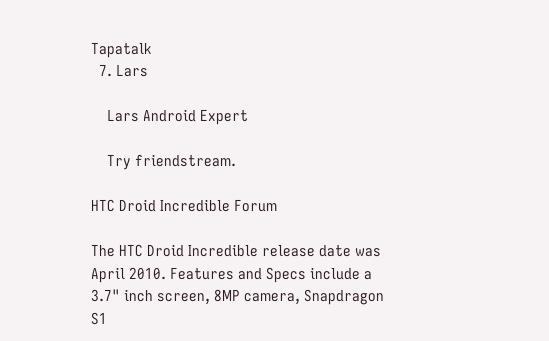Tapatalk
  7. Lars

    Lars Android Expert

    Try friendstream.

HTC Droid Incredible Forum

The HTC Droid Incredible release date was April 2010. Features and Specs include a 3.7" inch screen, 8MP camera, Snapdragon S1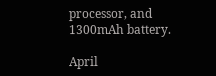processor, and 1300mAh battery.

April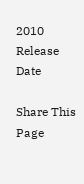2010
Release Date

Share This Page